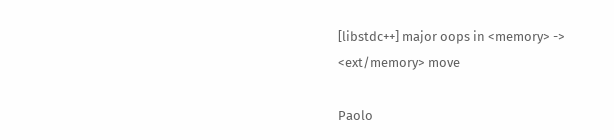[libstdc++] major oops in <memory> -> <ext/memory> move

Paolo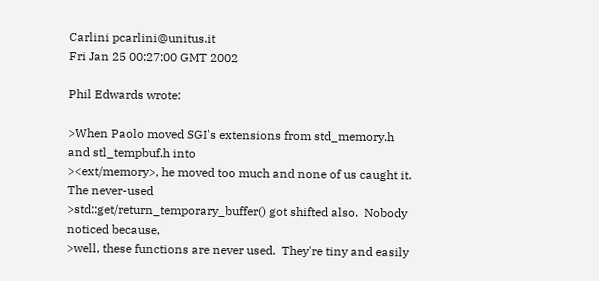Carlini pcarlini@unitus.it
Fri Jan 25 00:27:00 GMT 2002

Phil Edwards wrote:

>When Paolo moved SGI's extensions from std_memory.h and stl_tempbuf.h into
><ext/memory>, he moved too much and none of us caught it.  The never-used
>std::get/return_temporary_buffer() got shifted also.  Nobody noticed because,
>well, these functions are never used.  They're tiny and easily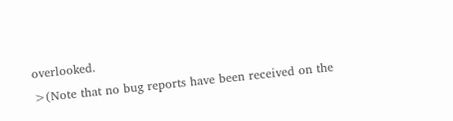overlooked.
>(Note that no bug reports have been received on the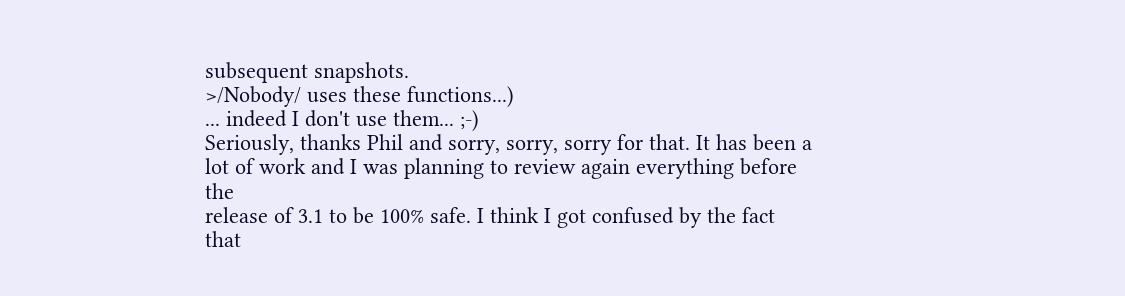subsequent snapshots.
>/Nobody/ uses these functions...)
... indeed I don't use them... ;-)
Seriously, thanks Phil and sorry, sorry, sorry for that. It has been a
lot of work and I was planning to review again everything before the
release of 3.1 to be 100% safe. I think I got confused by the fact that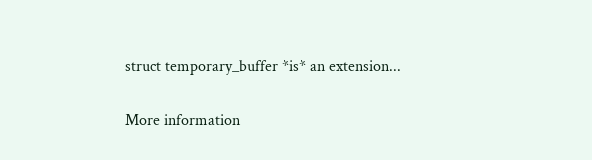struct temporary_buffer *is* an extension...


More information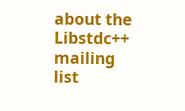about the Libstdc++ mailing list